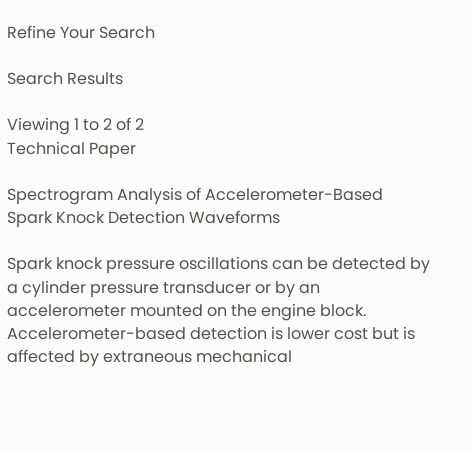Refine Your Search

Search Results

Viewing 1 to 2 of 2
Technical Paper

Spectrogram Analysis of Accelerometer-Based Spark Knock Detection Waveforms

Spark knock pressure oscillations can be detected by a cylinder pressure transducer or by an accelerometer mounted on the engine block. Accelerometer-based detection is lower cost but is affected by extraneous mechanical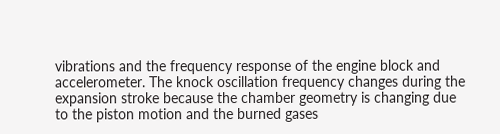vibrations and the frequency response of the engine block and accelerometer. The knock oscillation frequency changes during the expansion stroke because the chamber geometry is changing due to the piston motion and the burned gases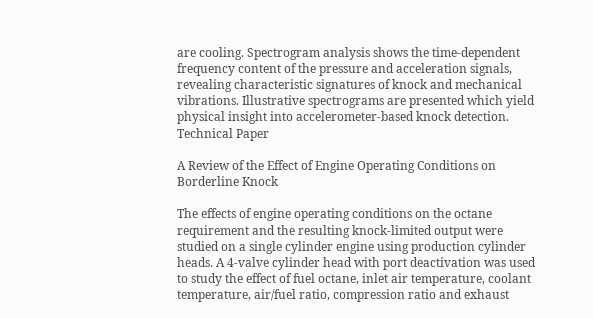are cooling. Spectrogram analysis shows the time-dependent frequency content of the pressure and acceleration signals, revealing characteristic signatures of knock and mechanical vibrations. Illustrative spectrograms are presented which yield physical insight into accelerometer-based knock detection.
Technical Paper

A Review of the Effect of Engine Operating Conditions on Borderline Knock

The effects of engine operating conditions on the octane requirement and the resulting knock-limited output were studied on a single cylinder engine using production cylinder heads. A 4-valve cylinder head with port deactivation was used to study the effect of fuel octane, inlet air temperature, coolant temperature, air/fuel ratio, compression ratio and exhaust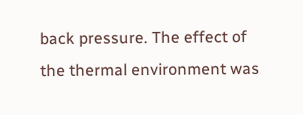back pressure. The effect of the thermal environment was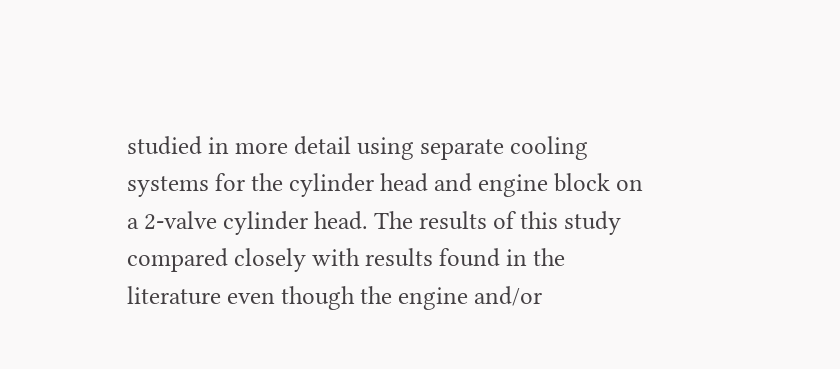studied in more detail using separate cooling systems for the cylinder head and engine block on a 2-valve cylinder head. The results of this study compared closely with results found in the literature even though the engine and/or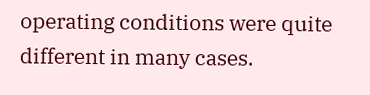operating conditions were quite different in many cases.